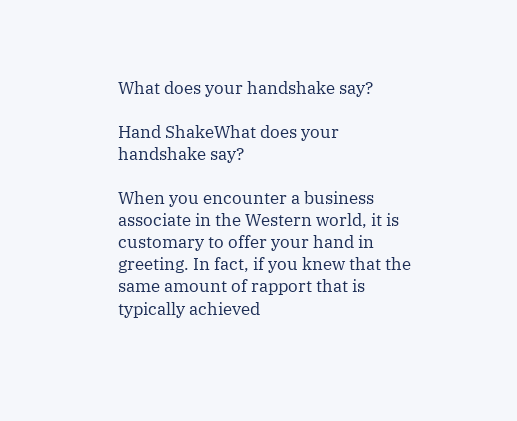What does your handshake say?

Hand ShakeWhat does your handshake say?

When you encounter a business associate in the Western world, it is customary to offer your hand in greeting. In fact, if you knew that the same amount of rapport that is typically achieved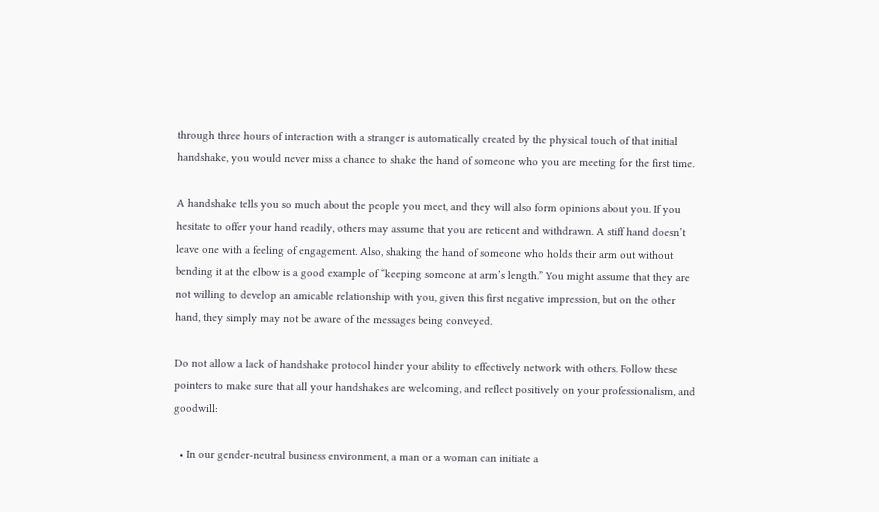through three hours of interaction with a stranger is automatically created by the physical touch of that initial handshake, you would never miss a chance to shake the hand of someone who you are meeting for the first time.

A handshake tells you so much about the people you meet, and they will also form opinions about you. If you hesitate to offer your hand readily, others may assume that you are reticent and withdrawn. A stiff hand doesn’t leave one with a feeling of engagement. Also, shaking the hand of someone who holds their arm out without bending it at the elbow is a good example of “keeping someone at arm’s length.” You might assume that they are not willing to develop an amicable relationship with you, given this first negative impression, but on the other hand, they simply may not be aware of the messages being conveyed.

Do not allow a lack of handshake protocol hinder your ability to effectively network with others. Follow these pointers to make sure that all your handshakes are welcoming, and reflect positively on your professionalism, and goodwill:

  • In our gender-neutral business environment, a man or a woman can initiate a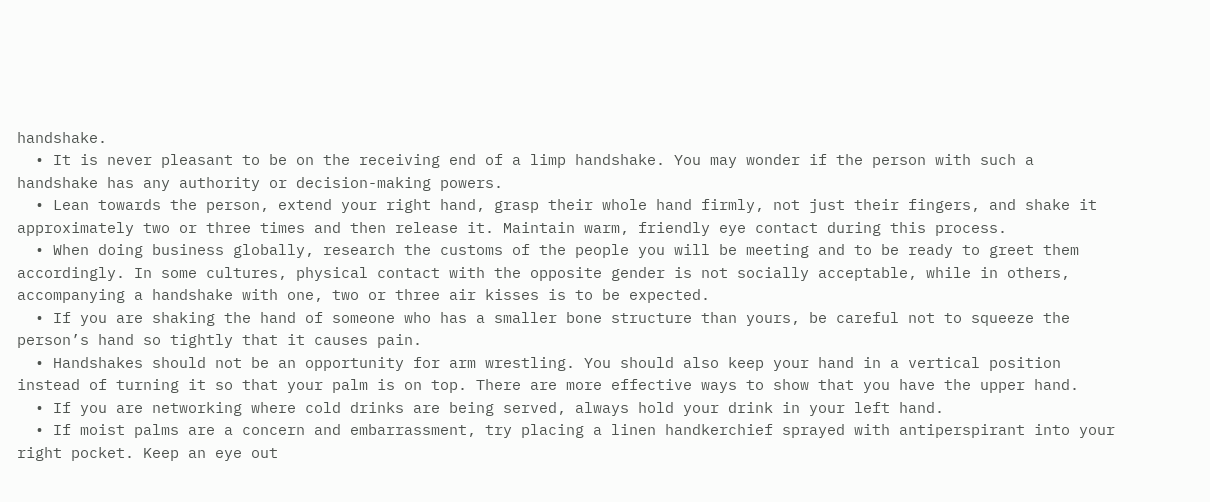handshake.
  • It is never pleasant to be on the receiving end of a limp handshake. You may wonder if the person with such a handshake has any authority or decision-making powers.
  • Lean towards the person, extend your right hand, grasp their whole hand firmly, not just their fingers, and shake it approximately two or three times and then release it. Maintain warm, friendly eye contact during this process.
  • When doing business globally, research the customs of the people you will be meeting and to be ready to greet them accordingly. In some cultures, physical contact with the opposite gender is not socially acceptable, while in others, accompanying a handshake with one, two or three air kisses is to be expected.
  • If you are shaking the hand of someone who has a smaller bone structure than yours, be careful not to squeeze the person’s hand so tightly that it causes pain.
  • Handshakes should not be an opportunity for arm wrestling. You should also keep your hand in a vertical position instead of turning it so that your palm is on top. There are more effective ways to show that you have the upper hand.
  • If you are networking where cold drinks are being served, always hold your drink in your left hand.
  • If moist palms are a concern and embarrassment, try placing a linen handkerchief sprayed with antiperspirant into your right pocket. Keep an eye out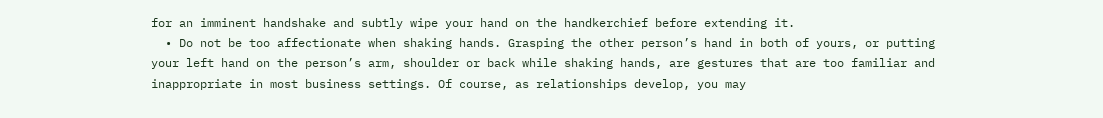for an imminent handshake and subtly wipe your hand on the handkerchief before extending it.
  • Do not be too affectionate when shaking hands. Grasping the other person’s hand in both of yours, or putting your left hand on the person’s arm, shoulder or back while shaking hands, are gestures that are too familiar and inappropriate in most business settings. Of course, as relationships develop, you may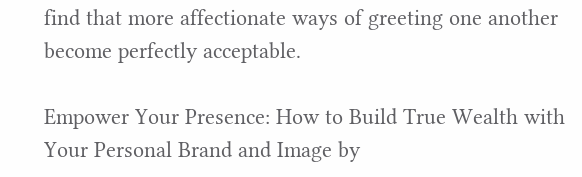find that more affectionate ways of greeting one another become perfectly acceptable.

Empower Your Presence: How to Build True Wealth with Your Personal Brand and Image by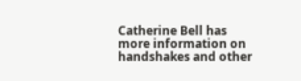Catherine Bell has more information on handshakes and other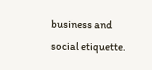business and social etiquette.